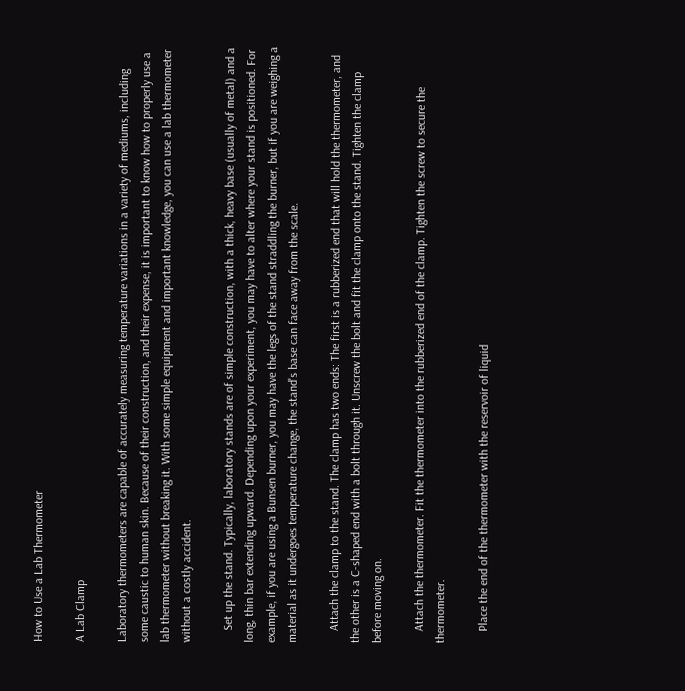How to Use a Lab Thermometer

A Lab Clamp

Laboratory thermometers are capable of accurately measuring temperature variations in a variety of mediums, including some caustic to human skin. Because of their construction, and their expense, it is important to know how to properly use a lab thermometer without breaking it. With some simple equipment and important knowledge, you can use a lab thermometer without a costly accident.

    Set up the stand. Typically, laboratory stands are of simple construction, with a thick, heavy base (usually of metal) and a long, thin bar extending upward. Depending upon your experiment, you may have to alter where your stand is positioned. For example, if you are using a Bunsen burner, you may have the legs of the stand straddling the burner, but if you are weighing a material as it undergoes temperature change, the stand's base can face away from the scale.

    Attach the clamp to the stand. The clamp has two ends: The first is a rubberized end that will hold the thermometer, and the other is a C-shaped end with a bolt through it. Unscrew the bolt and fit the clamp onto the stand. Tighten the clamp before moving on.

    Attach the thermometer. Fit the thermometer into the rubberized end of the clamp. Tighten the screw to secure the thermometer.

    Place the end of the thermometer with the reservoir of liquid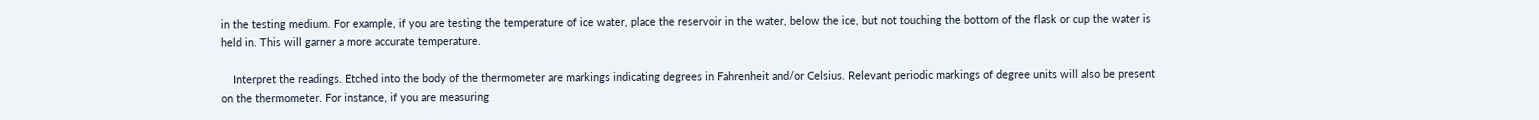in the testing medium. For example, if you are testing the temperature of ice water, place the reservoir in the water, below the ice, but not touching the bottom of the flask or cup the water is held in. This will garner a more accurate temperature.

    Interpret the readings. Etched into the body of the thermometer are markings indicating degrees in Fahrenheit and/or Celsius. Relevant periodic markings of degree units will also be present on the thermometer. For instance, if you are measuring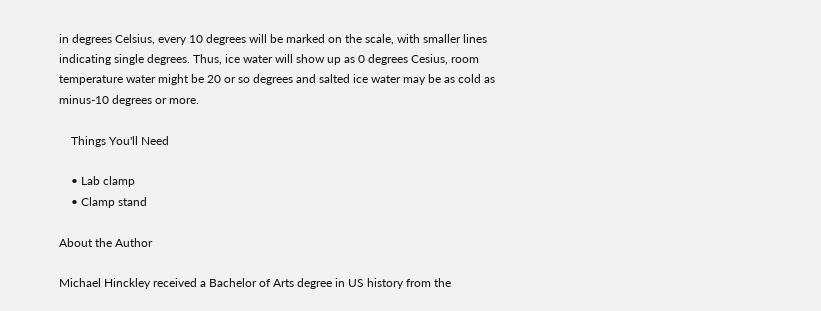in degrees Celsius, every 10 degrees will be marked on the scale, with smaller lines indicating single degrees. Thus, ice water will show up as 0 degrees Cesius, room temperature water might be 20 or so degrees and salted ice water may be as cold as minus-10 degrees or more.

    Things You'll Need

    • Lab clamp
    • Clamp stand

About the Author

Michael Hinckley received a Bachelor of Arts degree in US history from the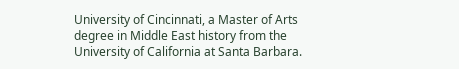University of Cincinnati, a Master of Arts degree in Middle East history from the University of California at Santa Barbara.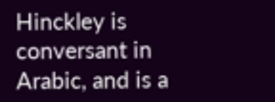Hinckley is conversant in Arabic, and is a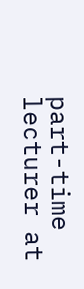part-time lecturer at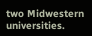two Midwestern universities.